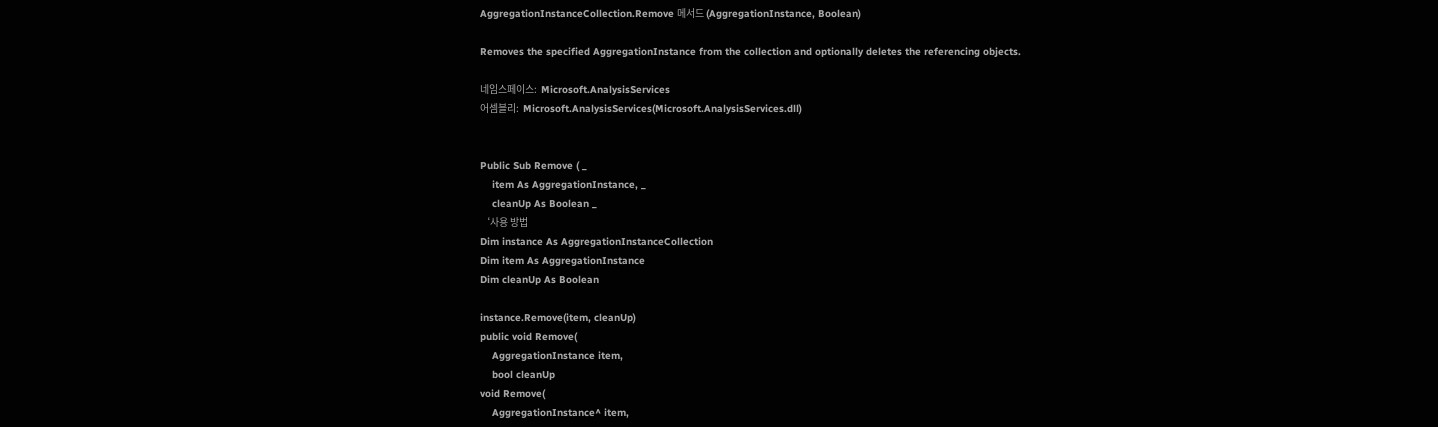AggregationInstanceCollection.Remove 메서드 (AggregationInstance, Boolean)

Removes the specified AggregationInstance from the collection and optionally deletes the referencing objects.

네임스페이스:  Microsoft.AnalysisServices
어셈블리:  Microsoft.AnalysisServices(Microsoft.AnalysisServices.dll)


Public Sub Remove ( _
    item As AggregationInstance, _
    cleanUp As Boolean _
‘사용 방법
Dim instance As AggregationInstanceCollection
Dim item As AggregationInstance
Dim cleanUp As Boolean

instance.Remove(item, cleanUp)
public void Remove(
    AggregationInstance item,
    bool cleanUp
void Remove(
    AggregationInstance^ item,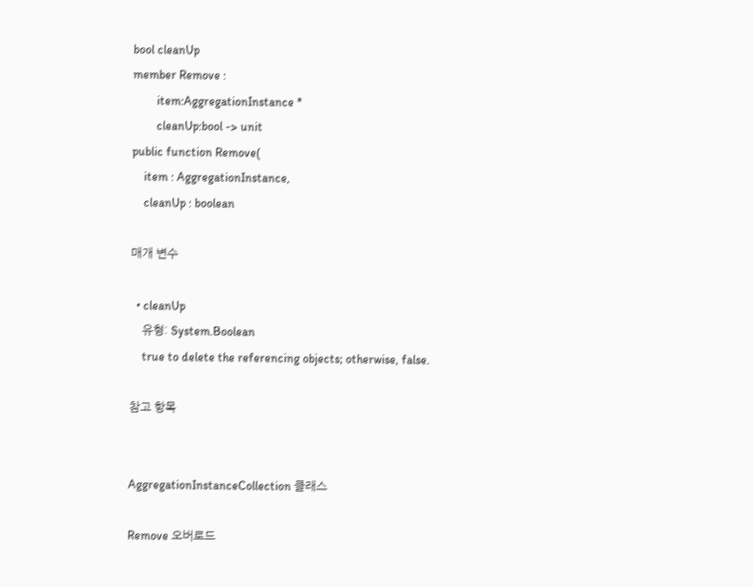bool cleanUp
member Remove :
        item:AggregationInstance *
        cleanUp:bool -> unit
public function Remove(
    item : AggregationInstance,
    cleanUp : boolean

매개 변수

  • cleanUp
    유형: System.Boolean
    true to delete the referencing objects; otherwise, false.

참고 항목


AggregationInstanceCollection 클래스

Remove 오버로드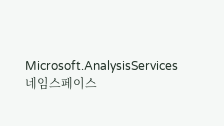Microsoft.AnalysisServices 네임스페이스